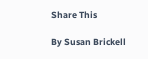Share This

By Susan Brickell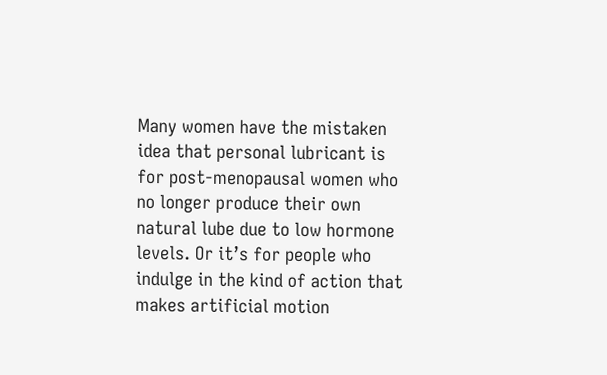Many women have the mistaken idea that personal lubricant is for post-menopausal women who no longer produce their own natural lube due to low hormone levels. Or it’s for people who indulge in the kind of action that makes artificial motion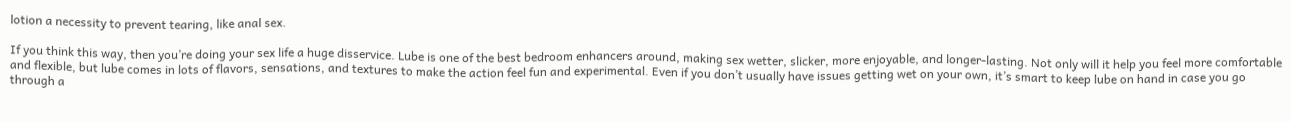lotion a necessity to prevent tearing, like anal sex.

If you think this way, then you’re doing your sex life a huge disservice. Lube is one of the best bedroom enhancers around, making sex wetter, slicker, more enjoyable, and longer-lasting. Not only will it help you feel more comfortable and flexible, but lube comes in lots of flavors, sensations, and textures to make the action feel fun and experimental. Even if you don’t usually have issues getting wet on your own, it’s smart to keep lube on hand in case you go through a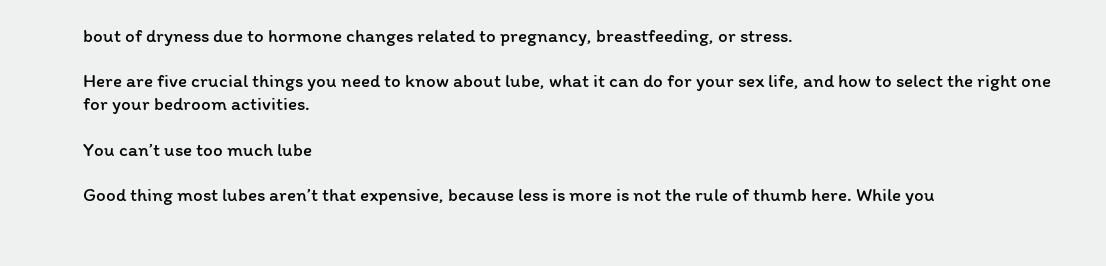bout of dryness due to hormone changes related to pregnancy, breastfeeding, or stress.

Here are five crucial things you need to know about lube, what it can do for your sex life, and how to select the right one for your bedroom activities.

You can’t use too much lube

Good thing most lubes aren’t that expensive, because less is more is not the rule of thumb here. While you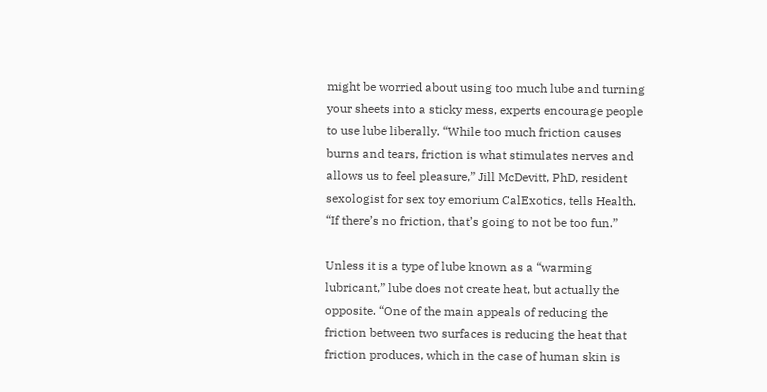might be worried about using too much lube and turning your sheets into a sticky mess, experts encourage people to use lube liberally. “While too much friction causes burns and tears, friction is what stimulates nerves and allows us to feel pleasure,” Jill McDevitt, PhD, resident sexologist for sex toy emorium CalExotics, tells Health. “If there’s no friction, that’s going to not be too fun.”

Unless it is a type of lube known as a “warming lubricant,” lube does not create heat, but actually the opposite. “One of the main appeals of reducing the friction between two surfaces is reducing the heat that friction produces, which in the case of human skin is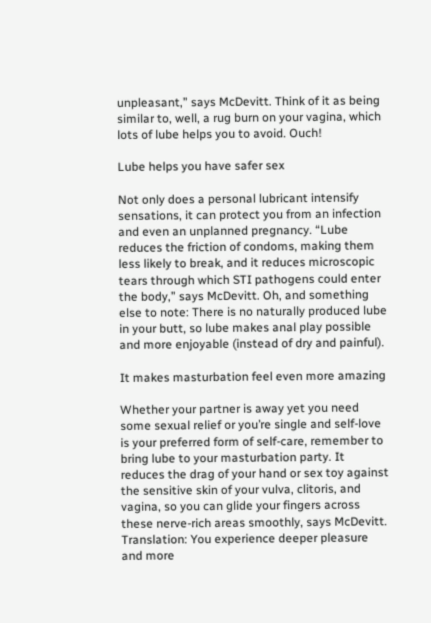unpleasant,” says McDevitt. Think of it as being similar to, well, a rug burn on your vagina, which lots of lube helps you to avoid. Ouch!

Lube helps you have safer sex

Not only does a personal lubricant intensify sensations, it can protect you from an infection and even an unplanned pregnancy. “Lube reduces the friction of condoms, making them less likely to break, and it reduces microscopic tears through which STI pathogens could enter the body,” says McDevitt. Oh, and something else to note: There is no naturally produced lube in your butt, so lube makes anal play possible and more enjoyable (instead of dry and painful).

It makes masturbation feel even more amazing

Whether your partner is away yet you need some sexual relief or you’re single and self-love is your preferred form of self-care, remember to bring lube to your masturbation party. It reduces the drag of your hand or sex toy against the sensitive skin of your vulva, clitoris, and vagina, so you can glide your fingers across these nerve-rich areas smoothly, says McDevitt. Translation: You experience deeper pleasure and more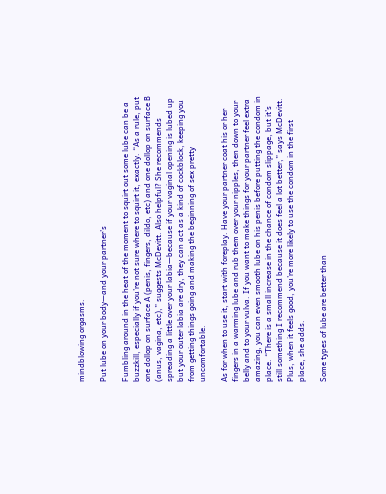mindblowing orgasms.

Put lube on your body—and your partner’s

Fumbling around in the heat of the moment to squirt out some lube can be a buzzkill, especially if you’re not sure where to squirt it, exactly. “As a rule, put one dollop on surface A (penis, fingers, dildo, etc) and one dollop on surface B (anus, vagina, etc),” suggests McDevitt. Also helpful? She recommends spreading a little over your labia—because if your vaginal opening is lubed up but your outer labia are dry, they can act as a kind of cockblock, keeping you from getting things going and making the beginning of sex pretty uncomfortable.

As for when to use it, start with foreplay. Have your partner coat his or her fingers in a warming lube and rub them over your nipples, then down to your belly and to your vulva. If you want to make things for your partner feel extra amazing, you can even smooth lube on his penis before putting the condom in place. “There is a small increase in the chance of condom slippage, but it’s still something I recommend because it does feel a lot better,” says McDevitt. Plus, when it feels good, you’re more likely to use the condom in the first place, she adds.

Some types of lube are better than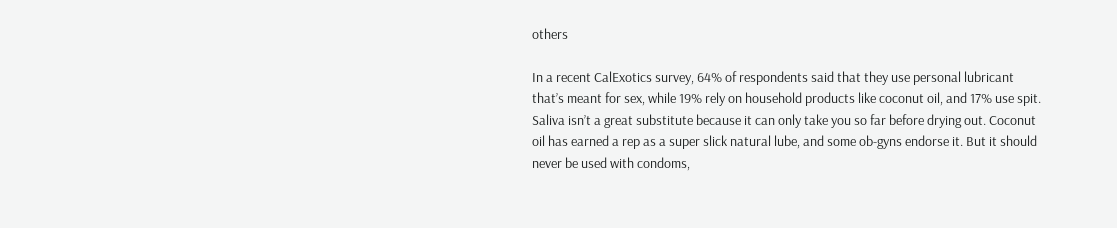others

In a recent CalExotics survey, 64% of respondents said that they use personal lubricant that’s meant for sex, while 19% rely on household products like coconut oil, and 17% use spit. Saliva isn’t a great substitute because it can only take you so far before drying out. Coconut oil has earned a rep as a super slick natural lube, and some ob-gyns endorse it. But it should never be used with condoms,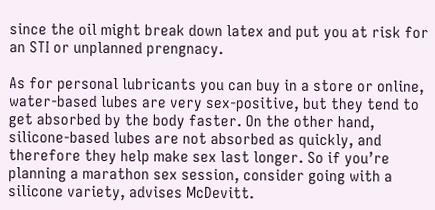since the oil might break down latex and put you at risk for an STI or unplanned prengnacy.

As for personal lubricants you can buy in a store or online, water-based lubes are very sex-positive, but they tend to get absorbed by the body faster. On the other hand, silicone-based lubes are not absorbed as quickly, and therefore they help make sex last longer. So if you’re planning a marathon sex session, consider going with a silicone variety, advises McDevitt.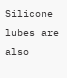Silicone lubes are also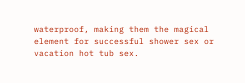waterproof, making them the magical element for successful shower sex or vacation hot tub sex.